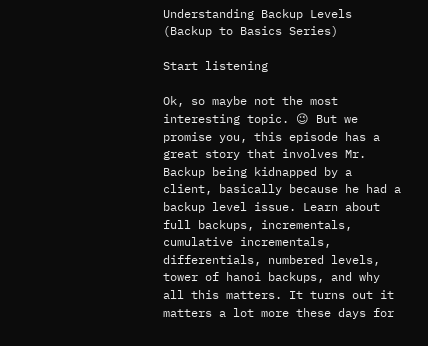Understanding Backup Levels (Backup to Basics Series)

Start listening

Ok, so maybe not the most interesting topic. 😉 But we promise you, this episode has a great story that involves Mr. Backup being kidnapped by a client, basically because he had a backup level issue. Learn about full backups, incrementals, cumulative incrementals, differentials, numbered levels, tower of hanoi backups, and why all this matters. It turns out it matters a lot more these days for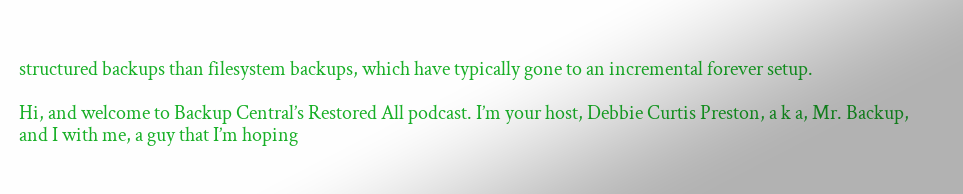structured backups than filesystem backups, which have typically gone to an incremental forever setup.

Hi, and welcome to Backup Central’s Restored All podcast. I’m your host, Debbie Curtis Preston, a k a, Mr. Backup, and I with me, a guy that I’m hoping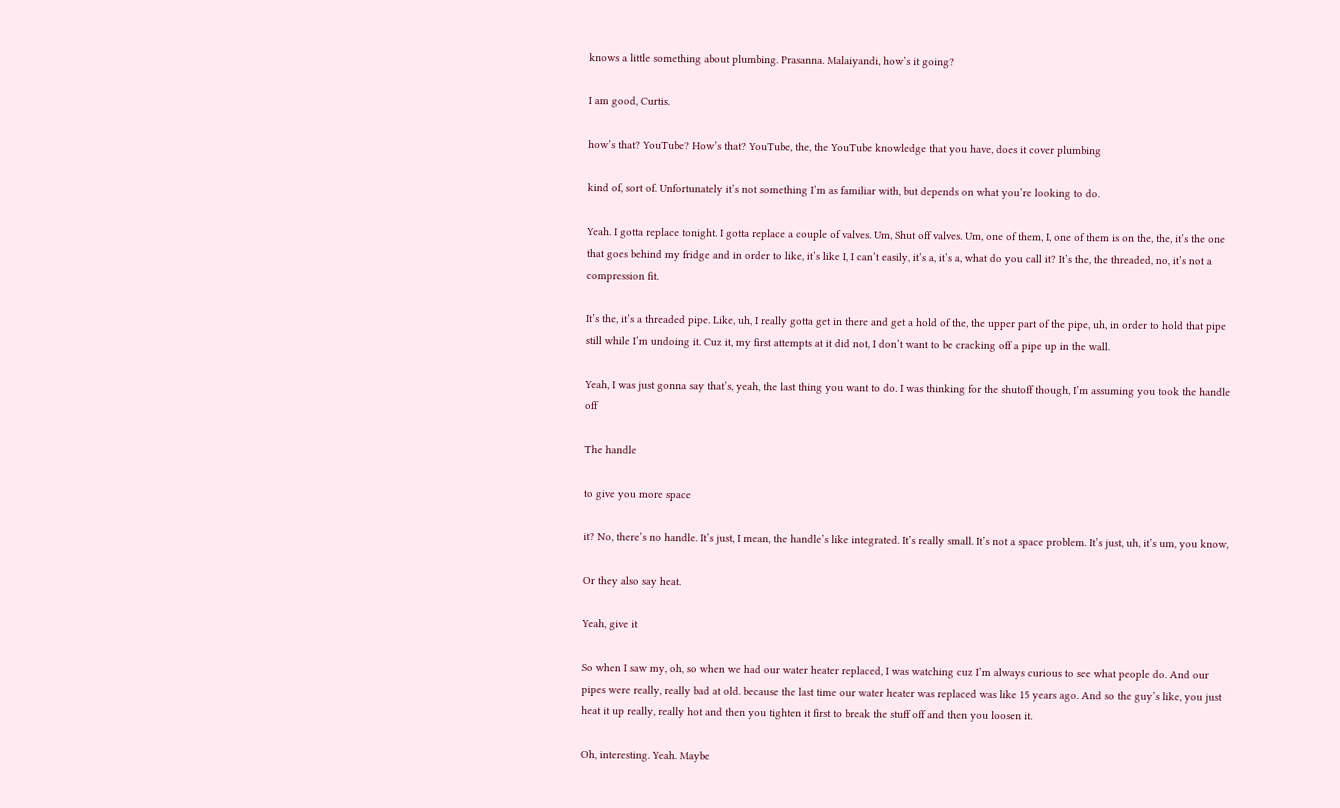knows a little something about plumbing. Prasanna. Malaiyandi, how’s it going?

I am good, Curtis.

how’s that? YouTube? How’s that? YouTube, the, the YouTube knowledge that you have, does it cover plumbing

kind of, sort of. Unfortunately it’s not something I’m as familiar with, but depends on what you’re looking to do.

Yeah. I gotta replace tonight. I gotta replace a couple of valves. Um, Shut off valves. Um, one of them, I, one of them is on the, the, it’s the one that goes behind my fridge and in order to like, it’s like I, I can’t easily, it’s a, it’s a, what do you call it? It’s the, the threaded, no, it’s not a compression fit.

It’s the, it’s a threaded pipe. Like, uh, I really gotta get in there and get a hold of the, the upper part of the pipe, uh, in order to hold that pipe still while I’m undoing it. Cuz it, my first attempts at it did not, I don’t want to be cracking off a pipe up in the wall.

Yeah, I was just gonna say that’s, yeah, the last thing you want to do. I was thinking for the shutoff though, I’m assuming you took the handle off

The handle

to give you more space

it? No, there’s no handle. It’s just, I mean, the handle’s like integrated. It’s really small. It’s not a space problem. It’s just, uh, it’s um, you know,

Or they also say heat.

Yeah, give it

So when I saw my, oh, so when we had our water heater replaced, I was watching cuz I’m always curious to see what people do. And our pipes were really, really bad at old. because the last time our water heater was replaced was like 15 years ago. And so the guy’s like, you just heat it up really, really hot and then you tighten it first to break the stuff off and then you loosen it.

Oh, interesting. Yeah. Maybe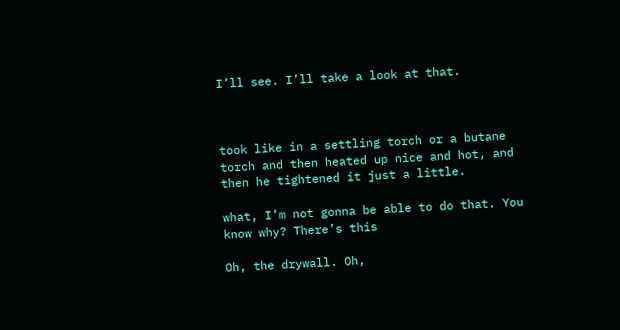I’ll see. I’ll take a look at that.



took like in a settling torch or a butane torch and then heated up nice and hot, and then he tightened it just a little.

what, I’m not gonna be able to do that. You know why? There’s this

Oh, the drywall. Oh,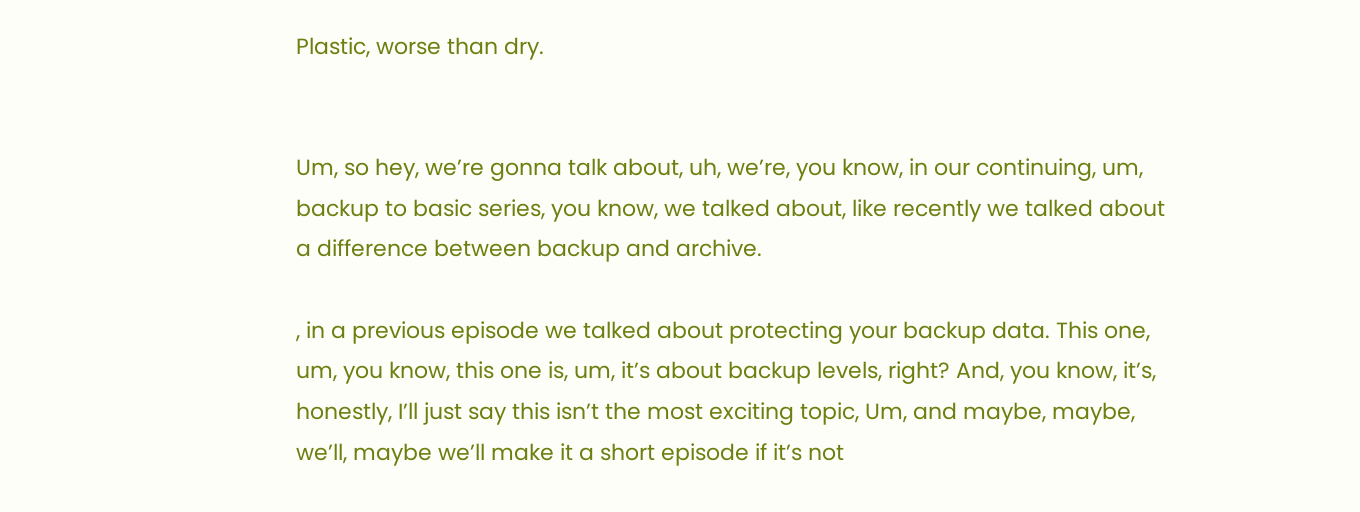Plastic, worse than dry.


Um, so hey, we’re gonna talk about, uh, we’re, you know, in our continuing, um, backup to basic series, you know, we talked about, like recently we talked about a difference between backup and archive.

, in a previous episode we talked about protecting your backup data. This one, um, you know, this one is, um, it’s about backup levels, right? And, you know, it’s, honestly, I’ll just say this isn’t the most exciting topic, Um, and maybe, maybe, we’ll, maybe we’ll make it a short episode if it’s not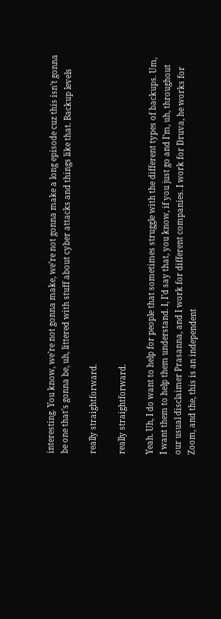interesting. You know, we’re not gonna make, we’re not gonna make a long episode cuz this isn’t gonna be one that’s gonna be, uh, littered with stuff about cyber attacks and things like that. Backup levels

really straightforward.

really straightforward.

Yeah. Uh, I do want to help for people that sometimes struggle with the different types of backups. Um, I want them to help them understand. I, I’d say that, you know, if you just go and I’m, uh, throughout our usual disclaimer Prasanna, and I work for different companies. I work for Druva, he works for Zoom, and the, this is an independent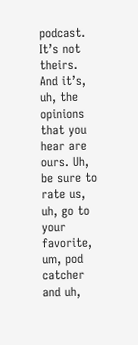podcast. It’s not theirs. And it’s, uh, the opinions that you hear are ours. Uh, be sure to rate us, uh, go to your favorite, um, pod catcher and uh,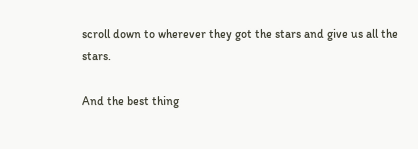scroll down to wherever they got the stars and give us all the stars.

And the best thing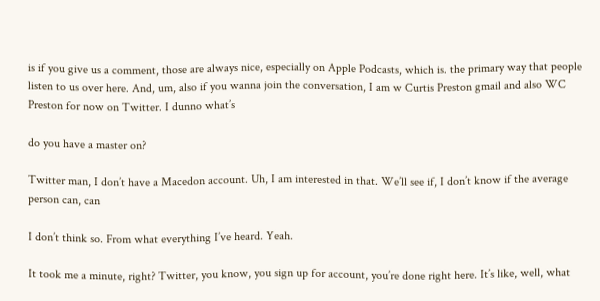is if you give us a comment, those are always nice, especially on Apple Podcasts, which is. the primary way that people listen to us over here. And, um, also if you wanna join the conversation, I am w Curtis Preston gmail and also WC Preston for now on Twitter. I dunno what’s

do you have a master on?

Twitter man, I don’t have a Macedon account. Uh, I am interested in that. We’ll see if, I don’t know if the average person can, can

I don’t think so. From what everything I’ve heard. Yeah.

It took me a minute, right? Twitter, you know, you sign up for account, you’re done right here. It’s like, well, what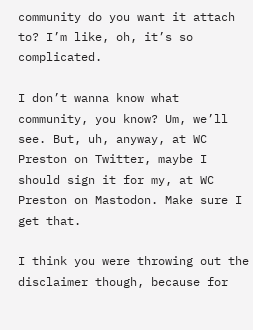community do you want it attach to? I’m like, oh, it’s so complicated.

I don’t wanna know what community, you know? Um, we’ll see. But, uh, anyway, at WC Preston on Twitter, maybe I should sign it for my, at WC Preston on Mastodon. Make sure I get that.

I think you were throwing out the disclaimer though, because for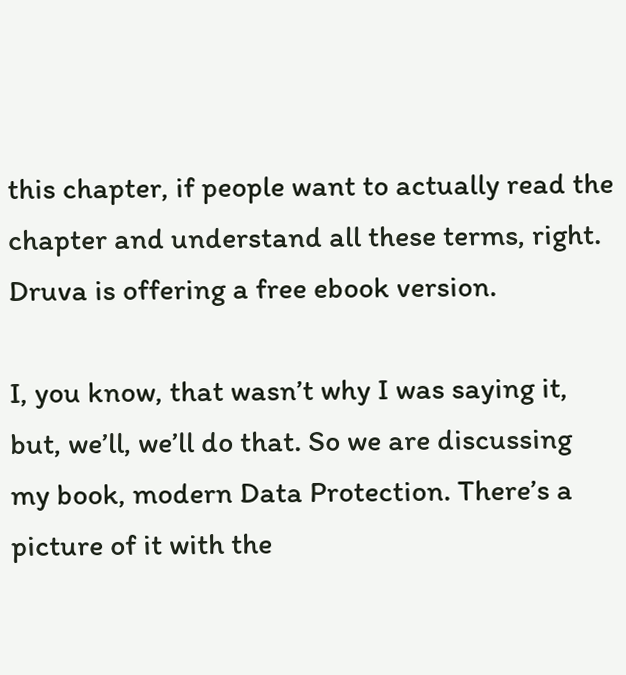this chapter, if people want to actually read the chapter and understand all these terms, right. Druva is offering a free ebook version.

I, you know, that wasn’t why I was saying it, but, we’ll, we’ll do that. So we are discussing my book, modern Data Protection. There’s a picture of it with the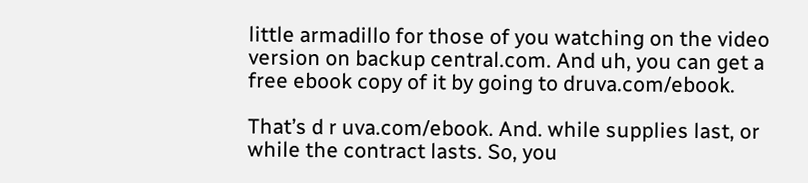little armadillo for those of you watching on the video version on backup central.com. And uh, you can get a free ebook copy of it by going to druva.com/ebook.

That’s d r uva.com/ebook. And. while supplies last, or while the contract lasts. So, you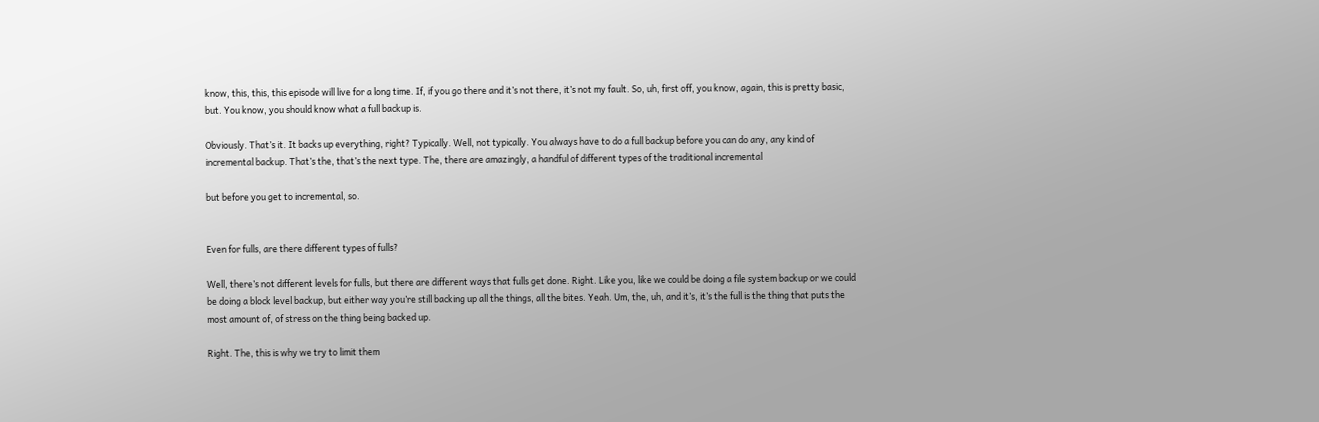know, this, this, this episode will live for a long time. If, if you go there and it’s not there, it’s not my fault. So, uh, first off, you know, again, this is pretty basic, but. You know, you should know what a full backup is.

Obviously. That’s it. It backs up everything, right? Typically. Well, not typically. You always have to do a full backup before you can do any, any kind of incremental backup. That’s the, that’s the next type. The, there are amazingly, a handful of different types of the traditional incremental

but before you get to incremental, so.


Even for fulls, are there different types of fulls?

Well, there’s not different levels for fulls, but there are different ways that fulls get done. Right. Like you, like we could be doing a file system backup or we could be doing a block level backup, but either way you’re still backing up all the things, all the bites. Yeah. Um, the, uh, and it’s, it’s the full is the thing that puts the most amount of, of stress on the thing being backed up.

Right. The, this is why we try to limit them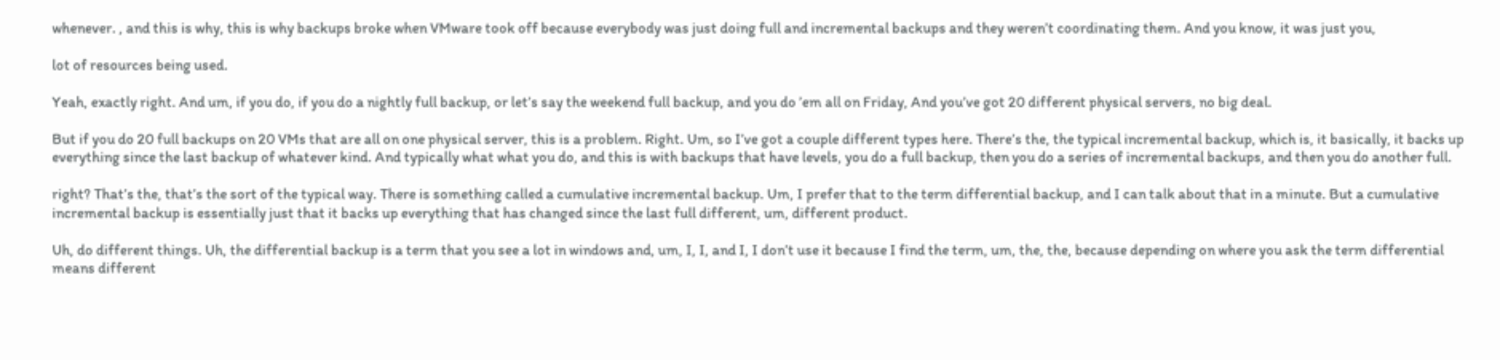whenever. , and this is why, this is why backups broke when VMware took off because everybody was just doing full and incremental backups and they weren’t coordinating them. And you know, it was just you,

lot of resources being used.

Yeah, exactly right. And um, if you do, if you do a nightly full backup, or let’s say the weekend full backup, and you do ’em all on Friday, And you’ve got 20 different physical servers, no big deal.

But if you do 20 full backups on 20 VMs that are all on one physical server, this is a problem. Right. Um, so I’ve got a couple different types here. There’s the, the typical incremental backup, which is, it basically, it backs up everything since the last backup of whatever kind. And typically what what you do, and this is with backups that have levels, you do a full backup, then you do a series of incremental backups, and then you do another full.

right? That’s the, that’s the sort of the typical way. There is something called a cumulative incremental backup. Um, I prefer that to the term differential backup, and I can talk about that in a minute. But a cumulative incremental backup is essentially just that it backs up everything that has changed since the last full different, um, different product.

Uh, do different things. Uh, the differential backup is a term that you see a lot in windows and, um, I, I, and I, I don’t use it because I find the term, um, the, the, because depending on where you ask the term differential means different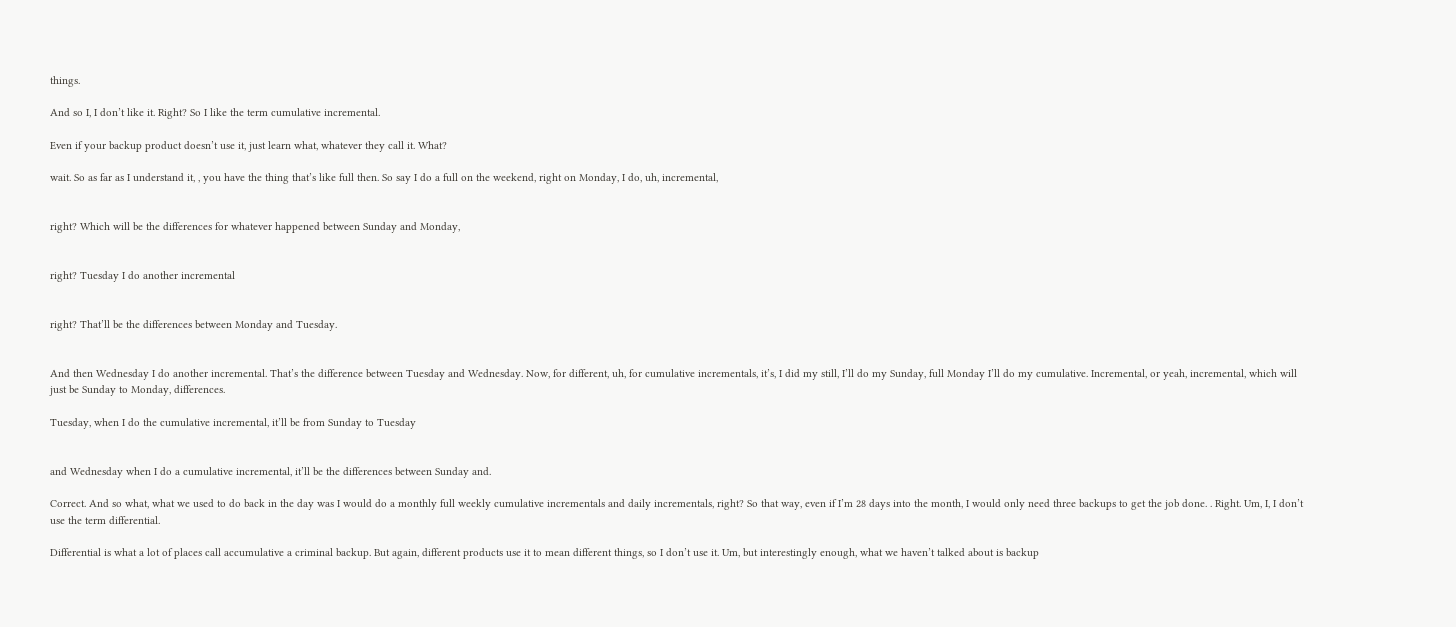things.

And so I, I don’t like it. Right? So I like the term cumulative incremental.

Even if your backup product doesn’t use it, just learn what, whatever they call it. What?

wait. So as far as I understand it, , you have the thing that’s like full then. So say I do a full on the weekend, right on Monday, I do, uh, incremental,


right? Which will be the differences for whatever happened between Sunday and Monday,


right? Tuesday I do another incremental


right? That’ll be the differences between Monday and Tuesday.


And then Wednesday I do another incremental. That’s the difference between Tuesday and Wednesday. Now, for different, uh, for cumulative incrementals, it’s, I did my still, I’ll do my Sunday, full Monday I’ll do my cumulative. Incremental, or yeah, incremental, which will just be Sunday to Monday, differences.

Tuesday, when I do the cumulative incremental, it’ll be from Sunday to Tuesday


and Wednesday when I do a cumulative incremental, it’ll be the differences between Sunday and.

Correct. And so what, what we used to do back in the day was I would do a monthly full weekly cumulative incrementals and daily incrementals, right? So that way, even if I’m 28 days into the month, I would only need three backups to get the job done. . Right. Um, I, I don’t use the term differential.

Differential is what a lot of places call accumulative a criminal backup. But again, different products use it to mean different things, so I don’t use it. Um, but interestingly enough, what we haven’t talked about is backup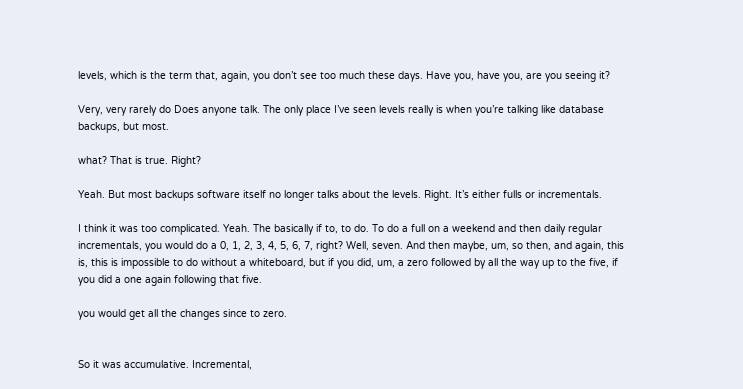levels, which is the term that, again, you don’t see too much these days. Have you, have you, are you seeing it?

Very, very rarely do Does anyone talk. The only place I’ve seen levels really is when you’re talking like database backups, but most.

what? That is true. Right?

Yeah. But most backups software itself no longer talks about the levels. Right. It’s either fulls or incrementals.

I think it was too complicated. Yeah. The basically if to, to do. To do a full on a weekend and then daily regular incrementals, you would do a 0, 1, 2, 3, 4, 5, 6, 7, right? Well, seven. And then maybe, um, so then, and again, this is, this is impossible to do without a whiteboard, but if you did, um, a zero followed by all the way up to the five, if you did a one again following that five.

you would get all the changes since to zero.


So it was accumulative. Incremental,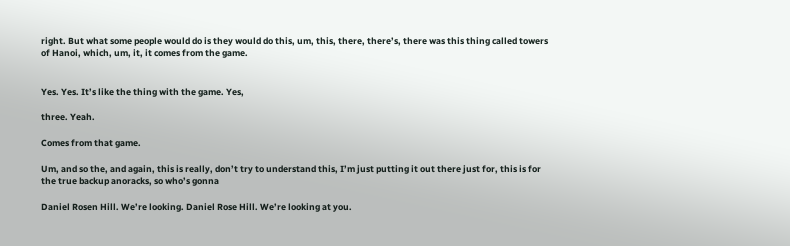right. But what some people would do is they would do this, um, this, there, there’s, there was this thing called towers of Hanoi, which, um, it, it comes from the game.


Yes. Yes. It’s like the thing with the game. Yes,

three. Yeah.

Comes from that game.

Um, and so the, and again, this is really, don’t try to understand this, I’m just putting it out there just for, this is for the true backup anoracks, so who’s gonna

Daniel Rosen Hill. We’re looking. Daniel Rose Hill. We’re looking at you.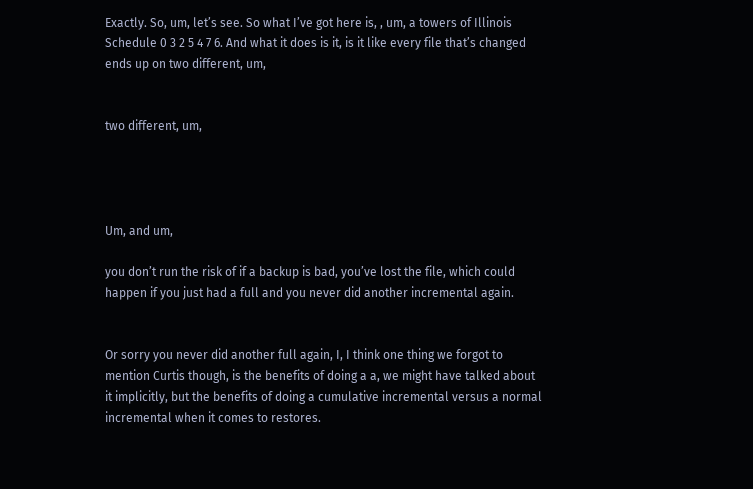Exactly. So, um, let’s see. So what I’ve got here is, , um, a towers of Illinois Schedule 0 3 2 5 4 7 6. And what it does is it, is it like every file that’s changed ends up on two different, um,


two different, um,




Um, and um,

you don’t run the risk of if a backup is bad, you’ve lost the file, which could happen if you just had a full and you never did another incremental again.


Or sorry you never did another full again, I, I think one thing we forgot to mention Curtis though, is the benefits of doing a a, we might have talked about it implicitly, but the benefits of doing a cumulative incremental versus a normal incremental when it comes to restores.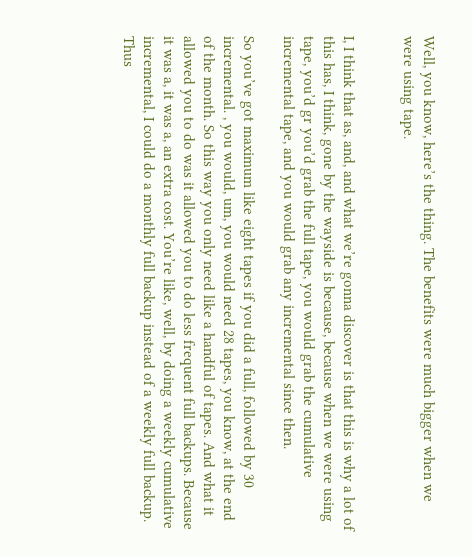Well, you know, here’s the thing. The benefits were much bigger when we were using tape.


I, I think that as, and, and what we’re gonna discover is that this is why a lot of this has, I think, gone by the wayside is because, because when we were using tape, you’d gr you’d grab the full tape, you would grab the cumulative incremental tape, and you would grab any incremental since then.

So you’ve got maximum like eight tapes if you did a full, followed by 30 incremental. , you would, um, you would need 28 tapes, you know, at the end of the month. So this way you only need like a handful of tapes. And what it allowed you to do was it allowed you to do less frequent full backups. Because it was a, it was a, an extra cost. You’re like, well, by doing a weekly cumulative incremental, I could do a monthly full backup instead of a weekly full backup. Thus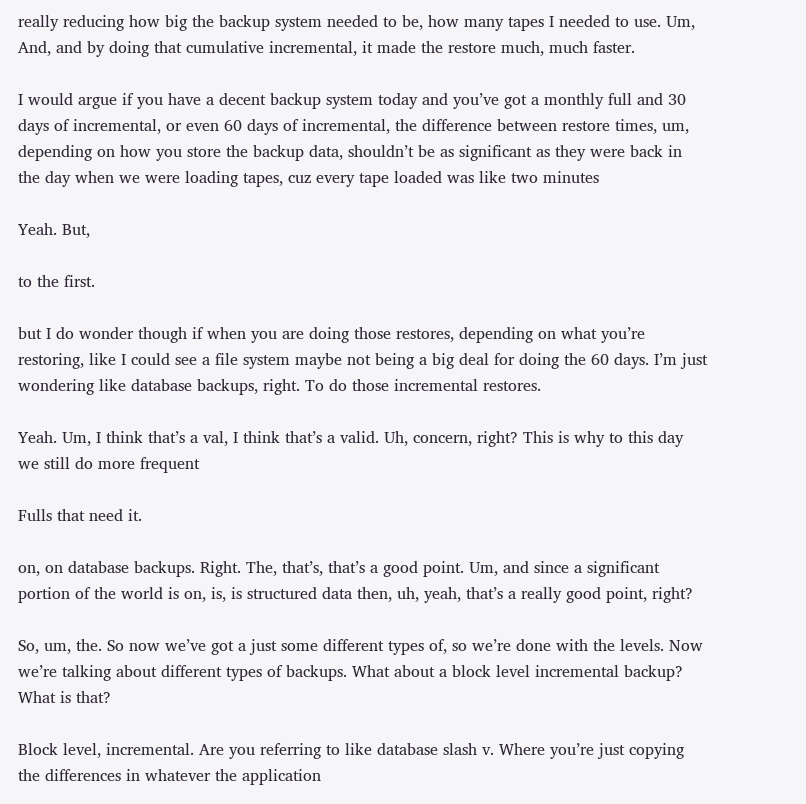really reducing how big the backup system needed to be, how many tapes I needed to use. Um, And, and by doing that cumulative incremental, it made the restore much, much faster.

I would argue if you have a decent backup system today and you’ve got a monthly full and 30 days of incremental, or even 60 days of incremental, the difference between restore times, um, depending on how you store the backup data, shouldn’t be as significant as they were back in the day when we were loading tapes, cuz every tape loaded was like two minutes

Yeah. But,

to the first.

but I do wonder though if when you are doing those restores, depending on what you’re restoring, like I could see a file system maybe not being a big deal for doing the 60 days. I’m just wondering like database backups, right. To do those incremental restores.

Yeah. Um, I think that’s a val, I think that’s a valid. Uh, concern, right? This is why to this day we still do more frequent

Fulls that need it.

on, on database backups. Right. The, that’s, that’s a good point. Um, and since a significant portion of the world is on, is, is structured data then, uh, yeah, that’s a really good point, right?

So, um, the. So now we’ve got a just some different types of, so we’re done with the levels. Now we’re talking about different types of backups. What about a block level incremental backup? What is that?

Block level, incremental. Are you referring to like database slash v. Where you’re just copying the differences in whatever the application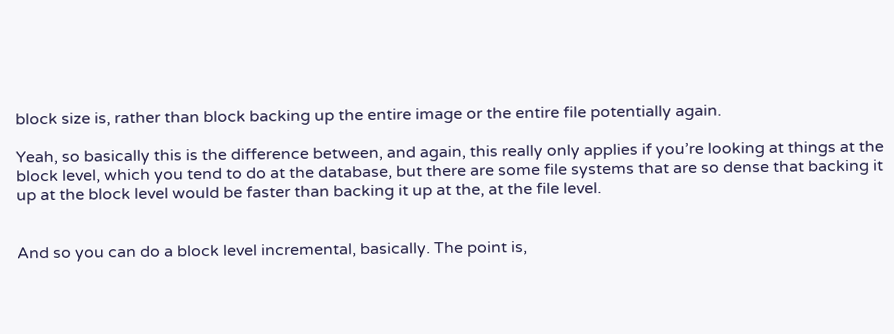block size is, rather than block backing up the entire image or the entire file potentially again.

Yeah, so basically this is the difference between, and again, this really only applies if you’re looking at things at the block level, which you tend to do at the database, but there are some file systems that are so dense that backing it up at the block level would be faster than backing it up at the, at the file level.


And so you can do a block level incremental, basically. The point is,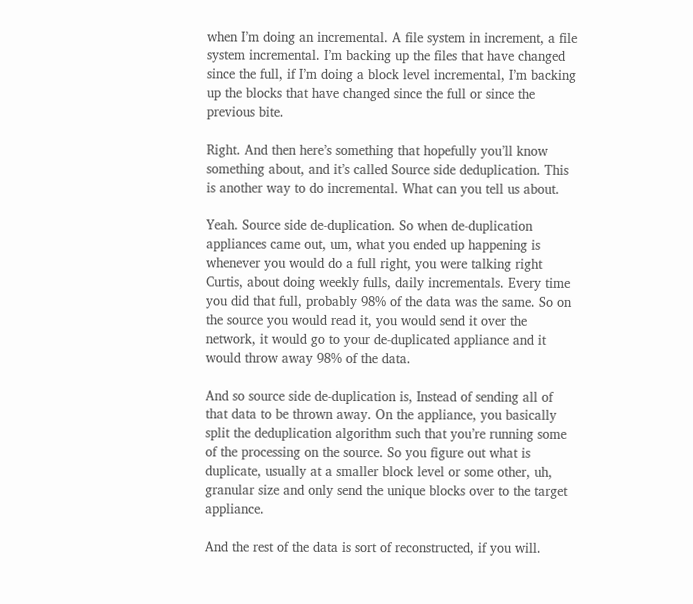when I’m doing an incremental. A file system in increment, a file system incremental. I’m backing up the files that have changed since the full, if I’m doing a block level incremental, I’m backing up the blocks that have changed since the full or since the previous bite.

Right. And then here’s something that hopefully you’ll know something about, and it’s called Source side deduplication. This is another way to do incremental. What can you tell us about.

Yeah. Source side de-duplication. So when de-duplication appliances came out, um, what you ended up happening is whenever you would do a full right, you were talking right Curtis, about doing weekly fulls, daily incrementals. Every time you did that full, probably 98% of the data was the same. So on the source you would read it, you would send it over the network, it would go to your de-duplicated appliance and it would throw away 98% of the data.

And so source side de-duplication is, Instead of sending all of that data to be thrown away. On the appliance, you basically split the deduplication algorithm such that you’re running some of the processing on the source. So you figure out what is duplicate, usually at a smaller block level or some other, uh, granular size and only send the unique blocks over to the target appliance.

And the rest of the data is sort of reconstructed, if you will.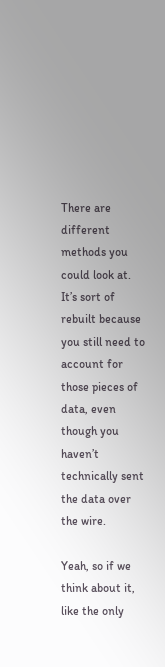There are different methods you could look at. It’s sort of rebuilt because you still need to account for those pieces of data, even though you haven’t technically sent the data over the wire.

Yeah, so if we think about it, like the only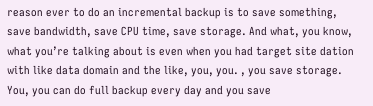reason ever to do an incremental backup is to save something, save bandwidth, save CPU time, save storage. And what, you know, what you’re talking about is even when you had target site dation with like data domain and the like, you, you. , you save storage. You, you can do full backup every day and you save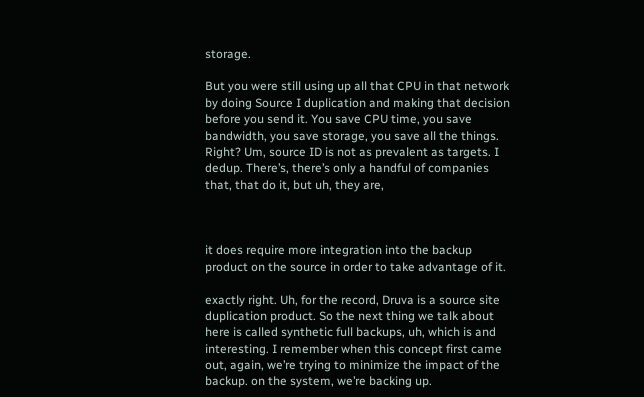storage.

But you were still using up all that CPU in that network by doing Source I duplication and making that decision before you send it. You save CPU time, you save bandwidth, you save storage, you save all the things. Right? Um, source ID is not as prevalent as targets. I dedup. There’s, there’s only a handful of companies that, that do it, but uh, they are,



it does require more integration into the backup product on the source in order to take advantage of it.

exactly right. Uh, for the record, Druva is a source site duplication product. So the next thing we talk about here is called synthetic full backups, uh, which is and interesting. I remember when this concept first came out, again, we’re trying to minimize the impact of the backup. on the system, we’re backing up.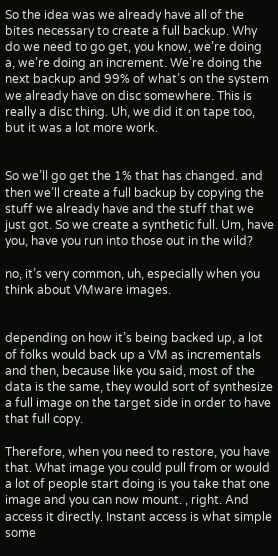So the idea was we already have all of the bites necessary to create a full backup. Why do we need to go get, you know, we’re doing a, we’re doing an increment. We’re doing the next backup and 99% of what’s on the system we already have on disc somewhere. This is really a disc thing. Uh, we did it on tape too, but it was a lot more work.


So we’ll go get the 1% that has changed. and then we’ll create a full backup by copying the stuff we already have and the stuff that we just got. So we create a synthetic full. Um, have you, have you run into those out in the wild?

no, it’s very common, uh, especially when you think about VMware images.


depending on how it’s being backed up, a lot of folks would back up a VM as incrementals and then, because like you said, most of the data is the same, they would sort of synthesize a full image on the target side in order to have that full copy.

Therefore, when you need to restore, you have that. What image you could pull from or would a lot of people start doing is you take that one image and you can now mount. , right. And access it directly. Instant access is what simple some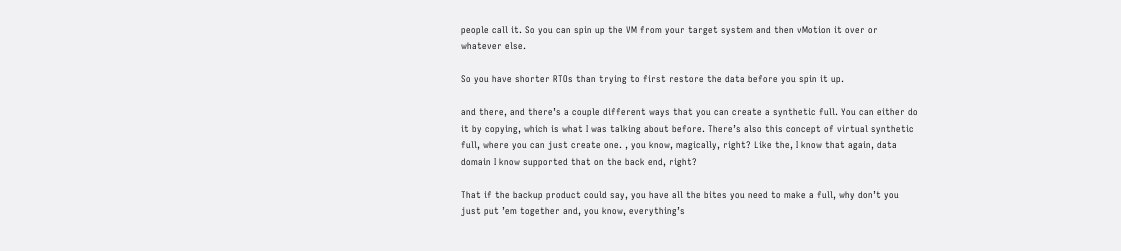people call it. So you can spin up the VM from your target system and then vMotion it over or whatever else.

So you have shorter RTOs than trying to first restore the data before you spin it up.

and there, and there’s a couple different ways that you can create a synthetic full. You can either do it by copying, which is what I was talking about before. There’s also this concept of virtual synthetic full, where you can just create one. , you know, magically, right? Like the, I know that again, data domain I know supported that on the back end, right?

That if the backup product could say, you have all the bites you need to make a full, why don’t you just put ’em together and, you know, everything’s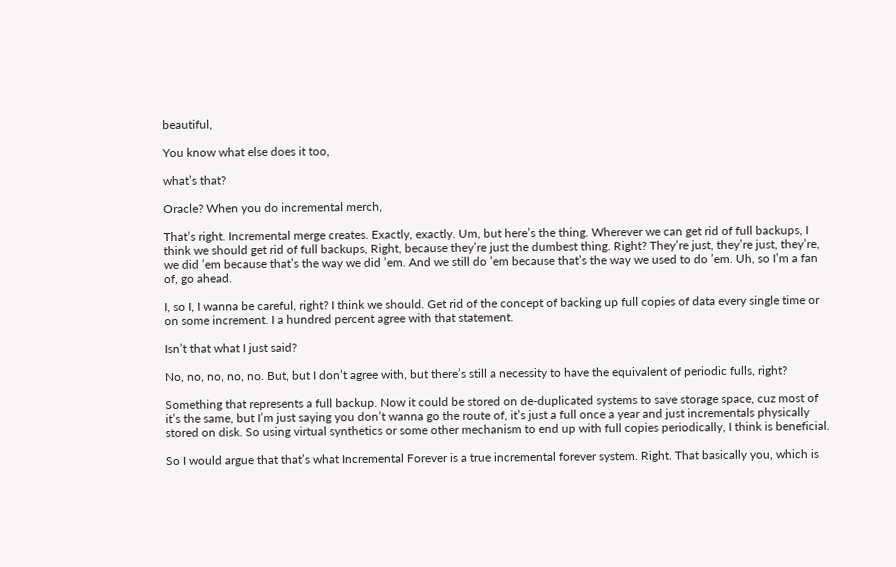beautiful,

You know what else does it too,

what’s that?

Oracle? When you do incremental merch,

That’s right. Incremental merge creates. Exactly, exactly. Um, but here’s the thing. Wherever we can get rid of full backups, I think we should get rid of full backups, Right, because they’re just the dumbest thing. Right? They’re just, they’re just, they’re, we did ’em because that’s the way we did ’em. And we still do ’em because that’s the way we used to do ’em. Uh, so I’m a fan of, go ahead.

I, so I, I wanna be careful, right? I think we should. Get rid of the concept of backing up full copies of data every single time or on some increment. I a hundred percent agree with that statement.

Isn’t that what I just said?

No, no, no, no, no. But, but I don’t agree with, but there’s still a necessity to have the equivalent of periodic fulls, right?

Something that represents a full backup. Now it could be stored on de-duplicated systems to save storage space, cuz most of it’s the same, but I’m just saying you don’t wanna go the route of, it’s just a full once a year and just incrementals physically stored on disk. So using virtual synthetics or some other mechanism to end up with full copies periodically, I think is beneficial.

So I would argue that that’s what Incremental Forever is a true incremental forever system. Right. That basically you, which is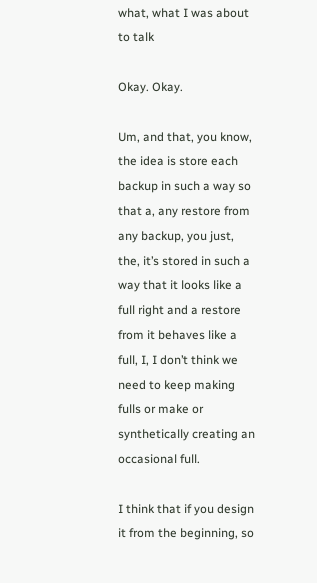what, what I was about to talk

Okay. Okay.

Um, and that, you know, the idea is store each backup in such a way so that a, any restore from any backup, you just, the, it’s stored in such a way that it looks like a full right and a restore from it behaves like a full, I, I don’t think we need to keep making fulls or make or synthetically creating an occasional full.

I think that if you design it from the beginning, so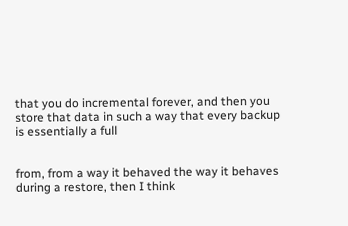that you do incremental forever, and then you store that data in such a way that every backup is essentially a full


from, from a way it behaved the way it behaves during a restore, then I think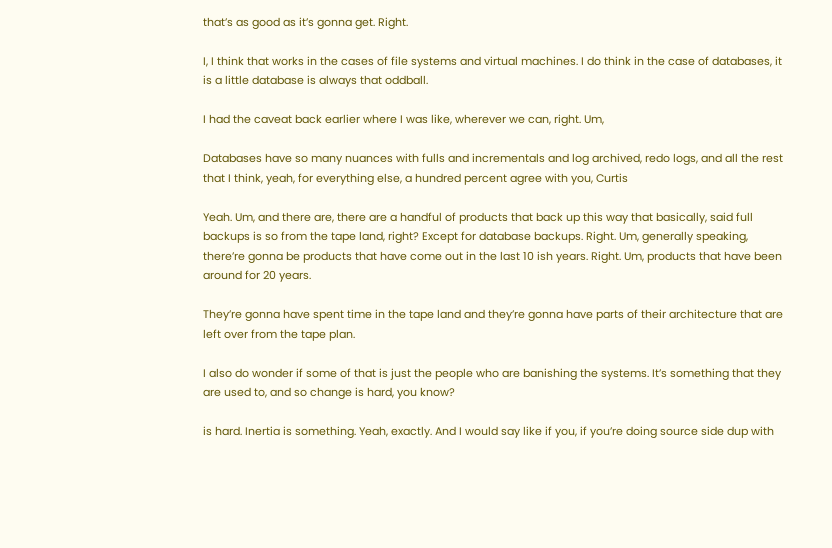that’s as good as it’s gonna get. Right.

I, I think that works in the cases of file systems and virtual machines. I do think in the case of databases, it is a little database is always that oddball.

I had the caveat back earlier where I was like, wherever we can, right. Um,

Databases have so many nuances with fulls and incrementals and log archived, redo logs, and all the rest that I think, yeah, for everything else, a hundred percent agree with you, Curtis

Yeah. Um, and there are, there are a handful of products that back up this way that basically, said full backups is so from the tape land, right? Except for database backups. Right. Um, generally speaking, there’re gonna be products that have come out in the last 10 ish years. Right. Um, products that have been around for 20 years.

They’re gonna have spent time in the tape land and they’re gonna have parts of their architecture that are left over from the tape plan.

I also do wonder if some of that is just the people who are banishing the systems. It’s something that they are used to, and so change is hard, you know?

is hard. Inertia is something. Yeah, exactly. And I would say like if you, if you’re doing source side dup with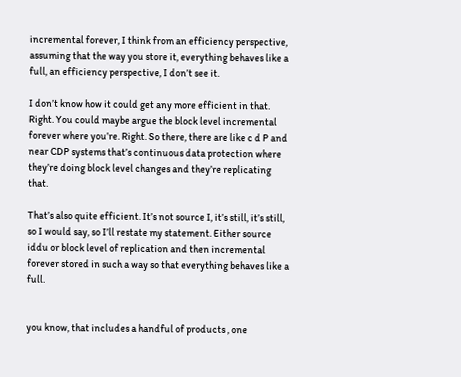incremental forever, I think from an efficiency perspective, assuming that the way you store it, everything behaves like a full, an efficiency perspective, I don’t see it.

I don’t know how it could get any more efficient in that. Right. You could maybe argue the block level incremental forever where you’re. Right. So there, there are like c d P and near CDP systems that’s continuous data protection where they’re doing block level changes and they’re replicating that.

That’s also quite efficient. It’s not source I, it’s still, it’s still, so I would say, so I’ll restate my statement. Either source iddu or block level of replication and then incremental forever stored in such a way so that everything behaves like a full.


you know, that includes a handful of products , one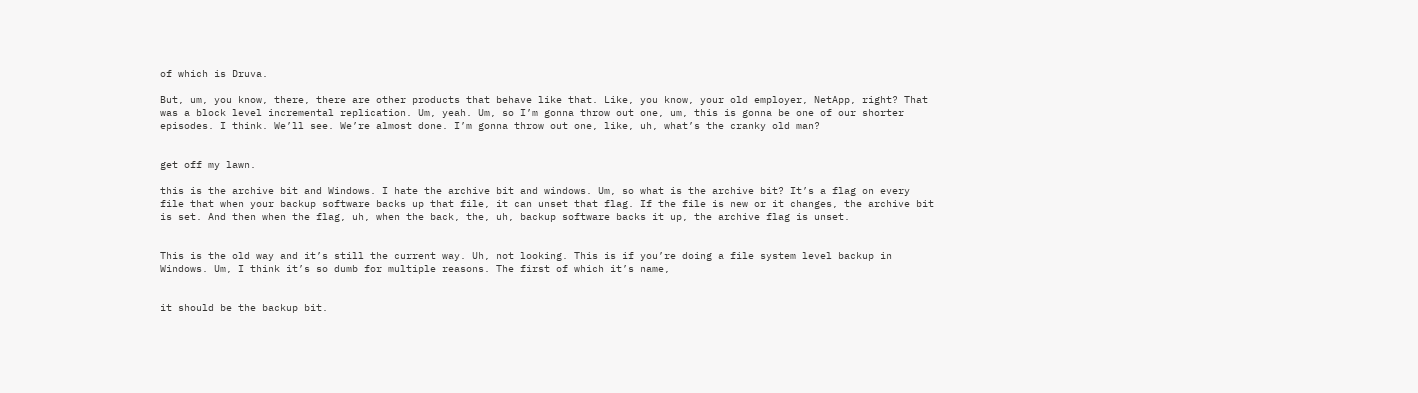of which is Druva.

But, um, you know, there, there are other products that behave like that. Like, you know, your old employer, NetApp, right? That was a block level incremental replication. Um, yeah. Um, so I’m gonna throw out one, um, this is gonna be one of our shorter episodes. I think. We’ll see. We’re almost done. I’m gonna throw out one, like, uh, what’s the cranky old man?


get off my lawn.

this is the archive bit and Windows. I hate the archive bit and windows. Um, so what is the archive bit? It’s a flag on every file that when your backup software backs up that file, it can unset that flag. If the file is new or it changes, the archive bit is set. And then when the flag, uh, when the back, the, uh, backup software backs it up, the archive flag is unset.


This is the old way and it’s still the current way. Uh, not looking. This is if you’re doing a file system level backup in Windows. Um, I think it’s so dumb for multiple reasons. The first of which it’s name,


it should be the backup bit.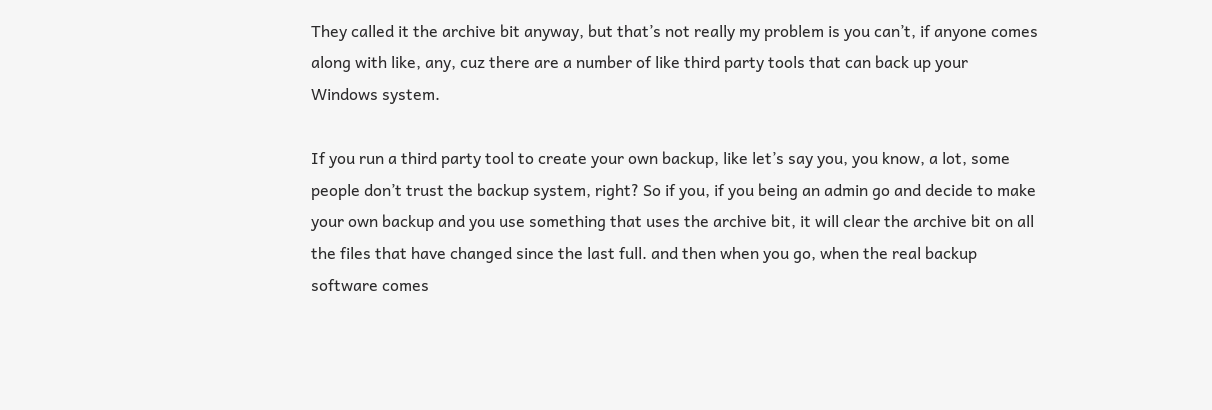They called it the archive bit anyway, but that’s not really my problem is you can’t, if anyone comes along with like, any, cuz there are a number of like third party tools that can back up your Windows system.

If you run a third party tool to create your own backup, like let’s say you, you know, a lot, some people don’t trust the backup system, right? So if you, if you being an admin go and decide to make your own backup and you use something that uses the archive bit, it will clear the archive bit on all the files that have changed since the last full. and then when you go, when the real backup software comes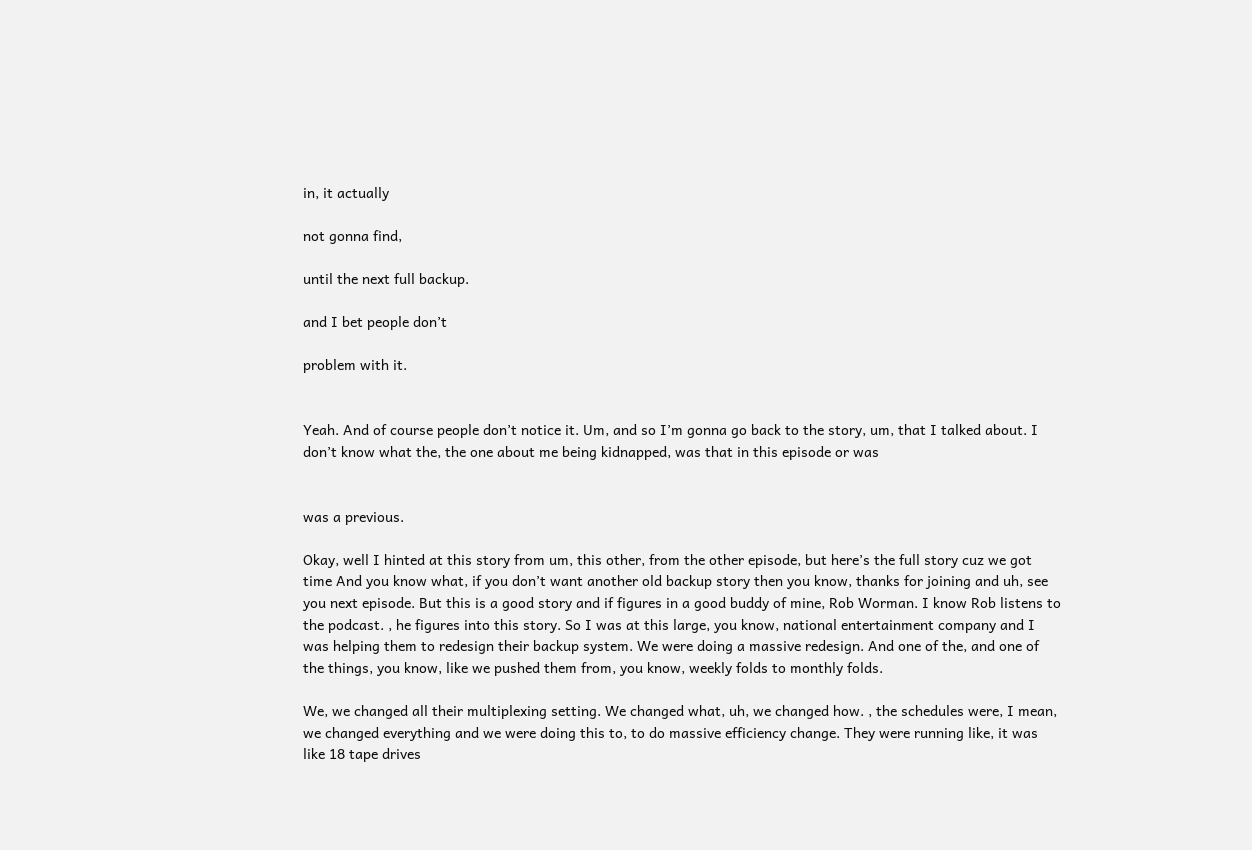in, it actually

not gonna find,

until the next full backup.

and I bet people don’t

problem with it.


Yeah. And of course people don’t notice it. Um, and so I’m gonna go back to the story, um, that I talked about. I don’t know what the, the one about me being kidnapped, was that in this episode or was


was a previous.

Okay, well I hinted at this story from um, this other, from the other episode, but here’s the full story cuz we got time And you know what, if you don’t want another old backup story then you know, thanks for joining and uh, see you next episode. But this is a good story and if figures in a good buddy of mine, Rob Worman. I know Rob listens to the podcast. , he figures into this story. So I was at this large, you know, national entertainment company and I was helping them to redesign their backup system. We were doing a massive redesign. And one of the, and one of the things, you know, like we pushed them from, you know, weekly folds to monthly folds.

We, we changed all their multiplexing setting. We changed what, uh, we changed how. , the schedules were, I mean, we changed everything and we were doing this to, to do massive efficiency change. They were running like, it was like 18 tape drives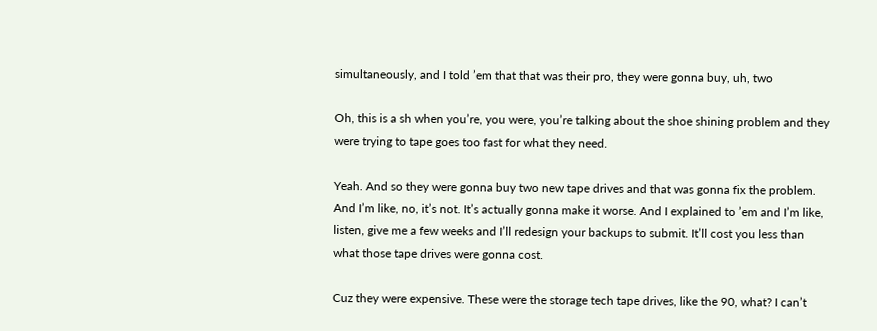simultaneously, and I told ’em that that was their pro, they were gonna buy, uh, two

Oh, this is a sh when you’re, you were, you’re talking about the shoe shining problem and they were trying to tape goes too fast for what they need.

Yeah. And so they were gonna buy two new tape drives and that was gonna fix the problem. And I’m like, no, it’s not. It’s actually gonna make it worse. And I explained to ’em and I’m like, listen, give me a few weeks and I’ll redesign your backups to submit. It’ll cost you less than what those tape drives were gonna cost.

Cuz they were expensive. These were the storage tech tape drives, like the 90, what? I can’t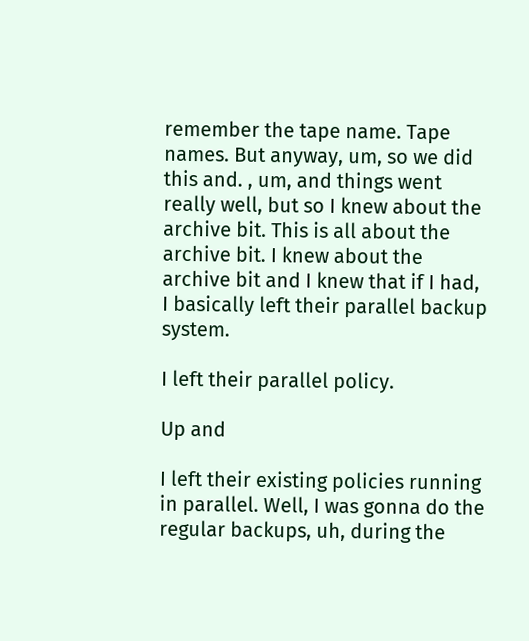remember the tape name. Tape names. But anyway, um, so we did this and. , um, and things went really well, but so I knew about the archive bit. This is all about the archive bit. I knew about the archive bit and I knew that if I had, I basically left their parallel backup system.

I left their parallel policy.

Up and

I left their existing policies running in parallel. Well, I was gonna do the regular backups, uh, during the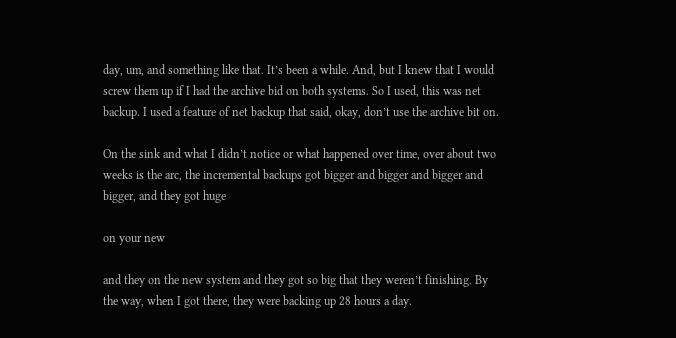day, um, and something like that. It’s been a while. And, but I knew that I would screw them up if I had the archive bid on both systems. So I used, this was net backup. I used a feature of net backup that said, okay, don’t use the archive bit on.

On the sink and what I didn’t notice or what happened over time, over about two weeks is the arc, the incremental backups got bigger and bigger and bigger and bigger, and they got huge

on your new

and they on the new system and they got so big that they weren’t finishing. By the way, when I got there, they were backing up 28 hours a day.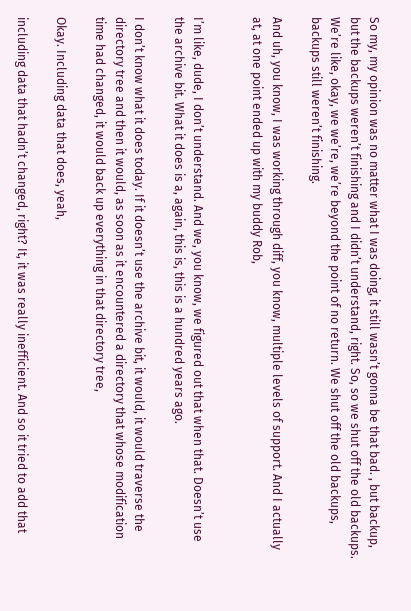So my, my opinion was no matter what I was doing, it still wasn’t gonna be that bad. , but backup, but the backups weren’t finishing and I didn’t understand, right. So, so we shut off the old backups. We’re like, okay, we we’re, we’re beyond the point of no return. We shut off the old backups, backups still weren’t finishing.

And uh, you know, I was working through diff, you know, multiple levels of support. And I actually at, at one point ended up with my buddy Rob,


I’m like, dude, I don’t understand. And we, you know, we figured out that when that. Doesn’t use the archive bit. What it does is a, again, this is, this is a hundred years ago.

I don’t know what it does today. If it doesn’t use the archive bit, it would, it would traverse the directory tree and then it would, as soon as it encountered a directory that whose modification time had changed, it would back up everything in that directory tree,

Okay. Including data that does, yeah,

including data that hadn’t changed, right? It, it was really inefficient. And so it tried to add that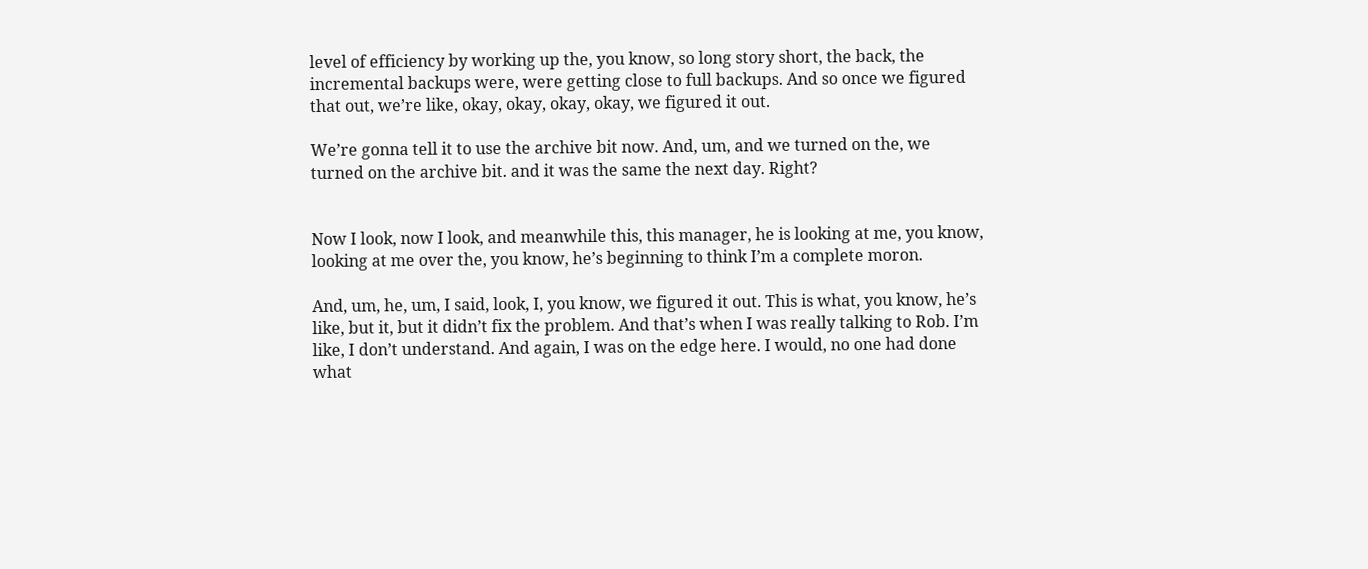level of efficiency by working up the, you know, so long story short, the back, the incremental backups were, were getting close to full backups. And so once we figured that out, we’re like, okay, okay, okay, okay, we figured it out.

We’re gonna tell it to use the archive bit now. And, um, and we turned on the, we turned on the archive bit. and it was the same the next day. Right?


Now I look, now I look, and meanwhile this, this manager, he is looking at me, you know, looking at me over the, you know, he’s beginning to think I’m a complete moron.

And, um, he, um, I said, look, I, you know, we figured it out. This is what, you know, he’s like, but it, but it didn’t fix the problem. And that’s when I was really talking to Rob. I’m like, I don’t understand. And again, I was on the edge here. I would, no one had done what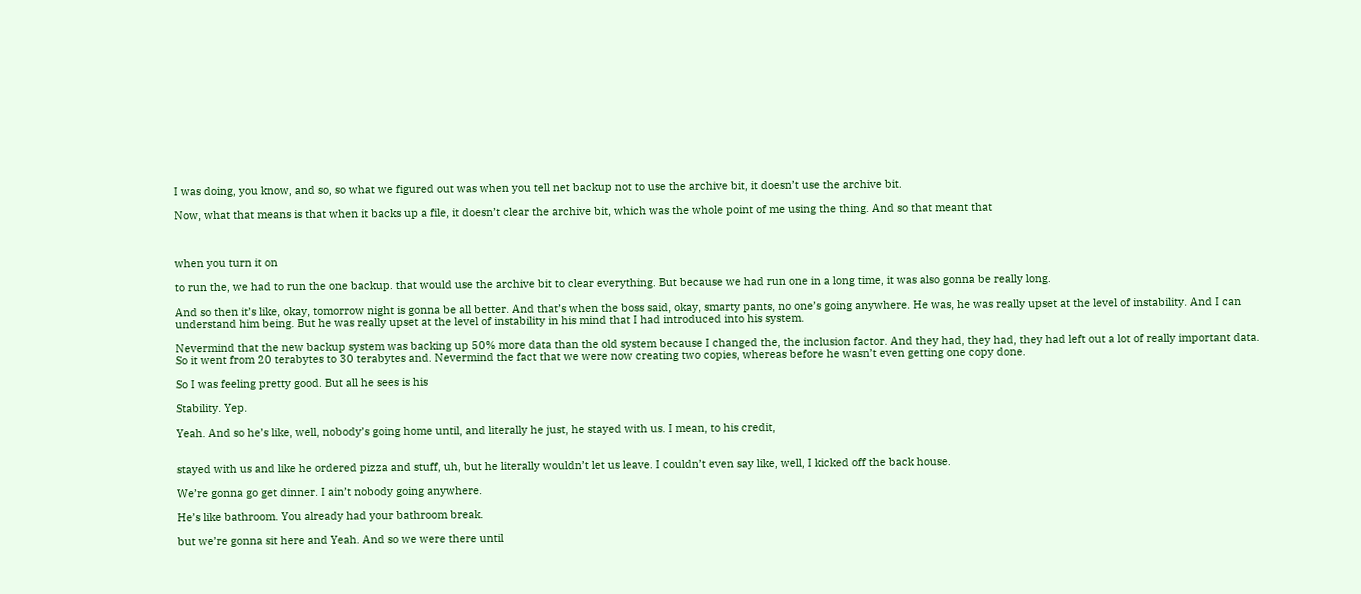I was doing, you know, and so, so what we figured out was when you tell net backup not to use the archive bit, it doesn’t use the archive bit.

Now, what that means is that when it backs up a file, it doesn’t clear the archive bit, which was the whole point of me using the thing. And so that meant that



when you turn it on

to run the, we had to run the one backup. that would use the archive bit to clear everything. But because we had run one in a long time, it was also gonna be really long.

And so then it’s like, okay, tomorrow night is gonna be all better. And that’s when the boss said, okay, smarty pants, no one’s going anywhere. He was, he was really upset at the level of instability. And I can understand him being. But he was really upset at the level of instability in his mind that I had introduced into his system.

Nevermind that the new backup system was backing up 50% more data than the old system because I changed the, the inclusion factor. And they had, they had, they had left out a lot of really important data. So it went from 20 terabytes to 30 terabytes and. Nevermind the fact that we were now creating two copies, whereas before he wasn’t even getting one copy done.

So I was feeling pretty good. But all he sees is his

Stability. Yep.

Yeah. And so he’s like, well, nobody’s going home until, and literally he just, he stayed with us. I mean, to his credit,


stayed with us and like he ordered pizza and stuff, uh, but he literally wouldn’t let us leave. I couldn’t even say like, well, I kicked off the back house.

We’re gonna go get dinner. I ain’t nobody going anywhere.

He’s like bathroom. You already had your bathroom break.

but we’re gonna sit here and Yeah. And so we were there until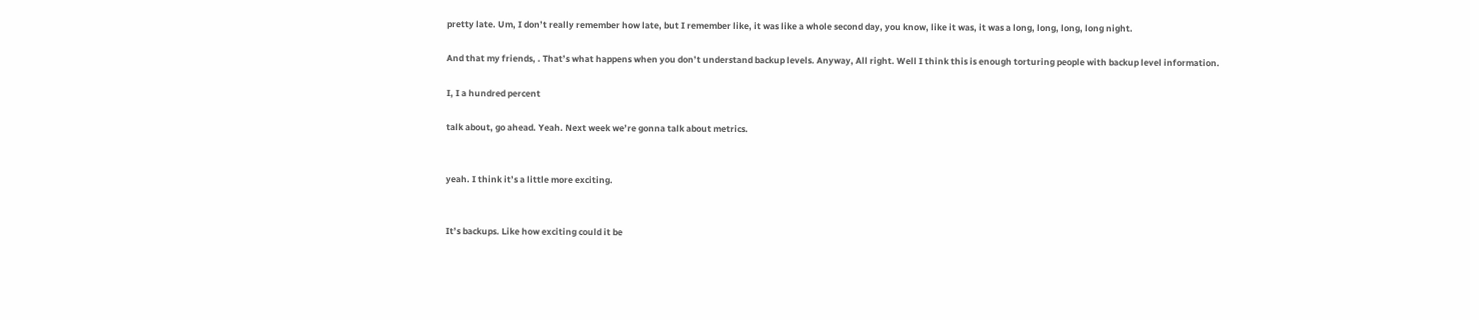pretty late. Um, I don’t really remember how late, but I remember like, it was like a whole second day, you know, like it was, it was a long, long, long, long night.

And that my friends, . That’s what happens when you don’t understand backup levels. Anyway, All right. Well I think this is enough torturing people with backup level information.

I, I a hundred percent

talk about, go ahead. Yeah. Next week we’re gonna talk about metrics.


yeah. I think it’s a little more exciting.


It’s backups. Like how exciting could it be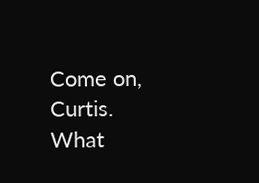Come on, Curtis. What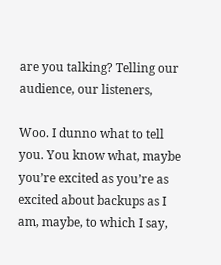are you talking? Telling our audience, our listeners,

Woo. I dunno what to tell you. You know what, maybe you’re excited as you’re as excited about backups as I am, maybe, to which I say,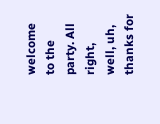welcome to the party. All right, well, uh, thanks for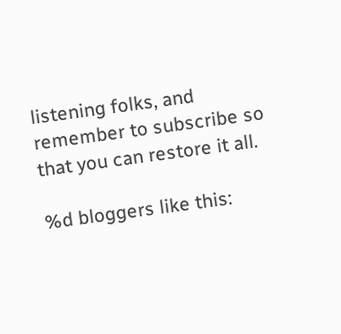listening folks, and remember to subscribe so that you can restore it all.

%d bloggers like this: